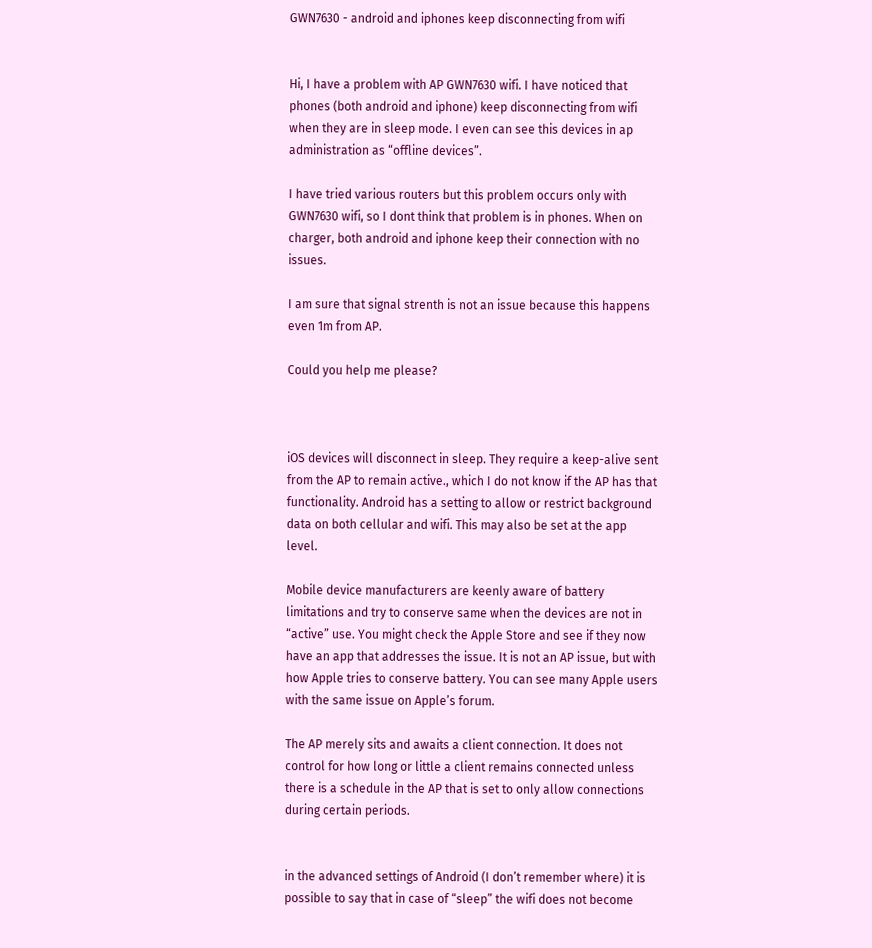GWN7630 - android and iphones keep disconnecting from wifi


Hi, I have a problem with AP GWN7630 wifi. I have noticed that phones (both android and iphone) keep disconnecting from wifi when they are in sleep mode. I even can see this devices in ap administration as “offline devices”.

I have tried various routers but this problem occurs only with GWN7630 wifi, so I dont think that problem is in phones. When on charger, both android and iphone keep their connection with no issues.

I am sure that signal strenth is not an issue because this happens even 1m from AP.

Could you help me please?



iOS devices will disconnect in sleep. They require a keep-alive sent from the AP to remain active., which I do not know if the AP has that functionality. Android has a setting to allow or restrict background data on both cellular and wifi. This may also be set at the app level.

Mobile device manufacturers are keenly aware of battery limitations and try to conserve same when the devices are not in “active” use. You might check the Apple Store and see if they now have an app that addresses the issue. It is not an AP issue, but with how Apple tries to conserve battery. You can see many Apple users with the same issue on Apple’s forum.

The AP merely sits and awaits a client connection. It does not control for how long or little a client remains connected unless there is a schedule in the AP that is set to only allow connections during certain periods.


in the advanced settings of Android (I don’t remember where) it is possible to say that in case of “sleep” the wifi does not become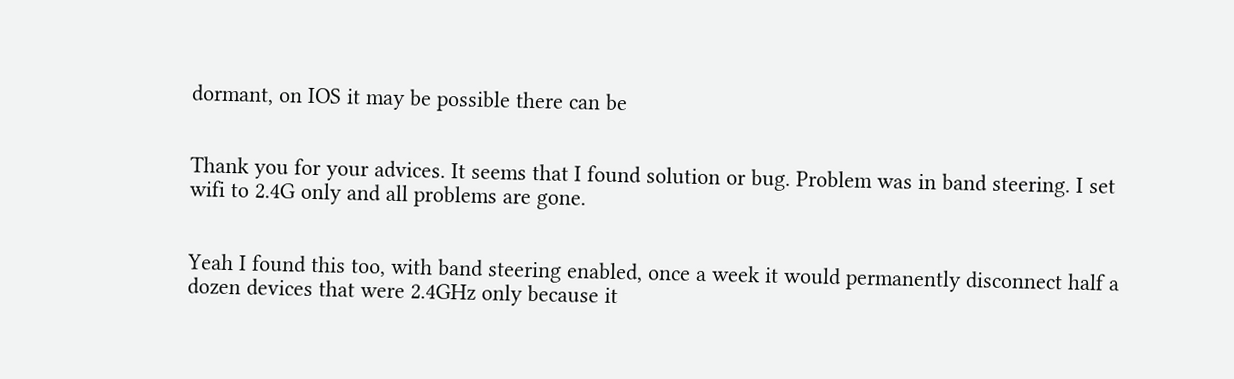dormant, on IOS it may be possible there can be


Thank you for your advices. It seems that I found solution or bug. Problem was in band steering. I set wifi to 2.4G only and all problems are gone.


Yeah I found this too, with band steering enabled, once a week it would permanently disconnect half a dozen devices that were 2.4GHz only because it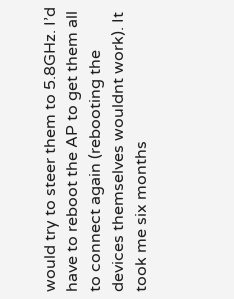would try to steer them to 5.8GHz. I’d have to reboot the AP to get them all to connect again (rebooting the devices themselves wouldnt work). It took me six months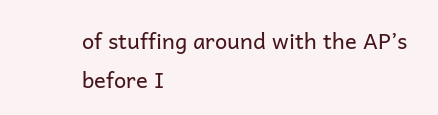of stuffing around with the AP’s before I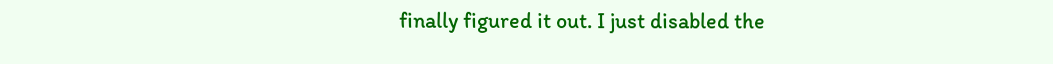finally figured it out. I just disabled the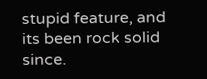stupid feature, and its been rock solid since.